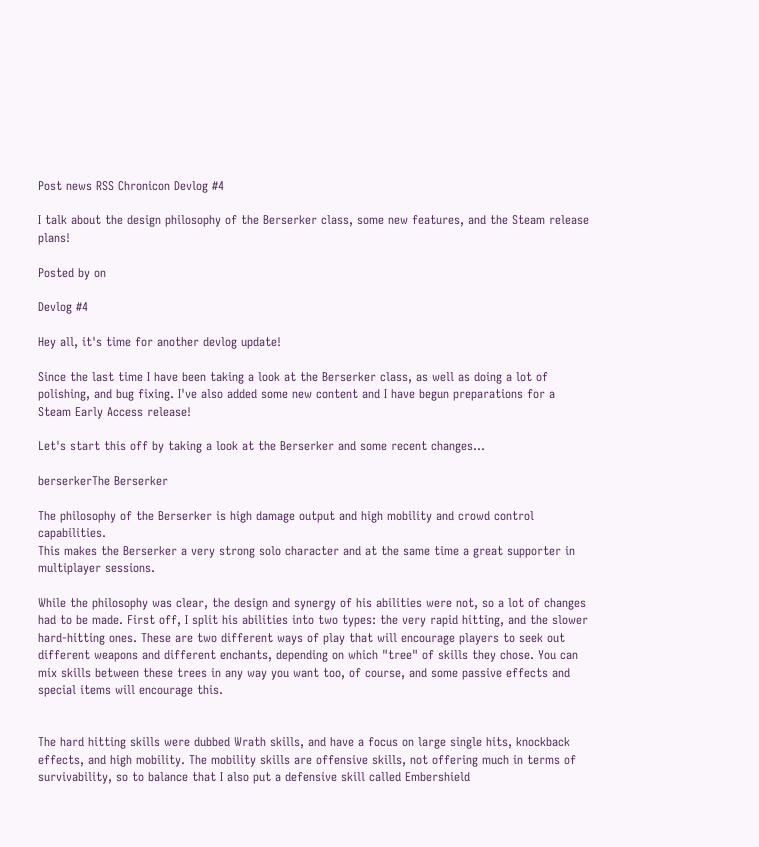Post news RSS Chronicon Devlog #4

I talk about the design philosophy of the Berserker class, some new features, and the Steam release plans!

Posted by on

Devlog #4

Hey all, it's time for another devlog update!

Since the last time I have been taking a look at the Berserker class, as well as doing a lot of polishing, and bug fixing. I've also added some new content and I have begun preparations for a Steam Early Access release!

Let's start this off by taking a look at the Berserker and some recent changes...

berserkerThe Berserker

The philosophy of the Berserker is high damage output and high mobility and crowd control capabilities.
This makes the Berserker a very strong solo character and at the same time a great supporter in multiplayer sessions.

While the philosophy was clear, the design and synergy of his abilities were not, so a lot of changes had to be made. First off, I split his abilities into two types: the very rapid hitting, and the slower hard-hitting ones. These are two different ways of play that will encourage players to seek out different weapons and different enchants, depending on which "tree" of skills they chose. You can mix skills between these trees in any way you want too, of course, and some passive effects and special items will encourage this.


The hard hitting skills were dubbed Wrath skills, and have a focus on large single hits, knockback effects, and high mobility. The mobility skills are offensive skills, not offering much in terms of survivability, so to balance that I also put a defensive skill called Embershield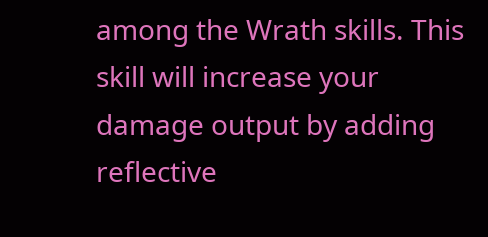among the Wrath skills. This skill will increase your damage output by adding reflective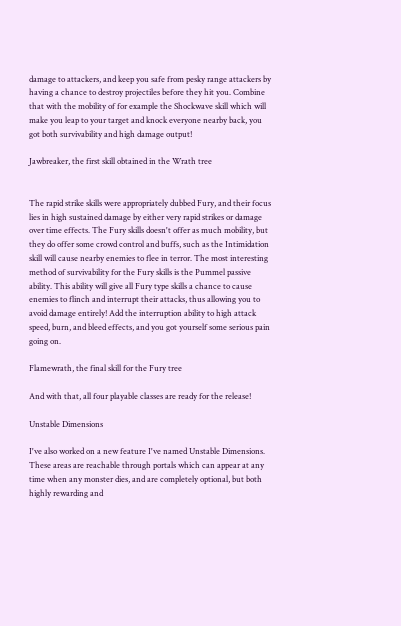damage to attackers, and keep you safe from pesky range attackers by having a chance to destroy projectiles before they hit you. Combine that with the mobility of for example the Shockwave skill which will make you leap to your target and knock everyone nearby back, you got both survivability and high damage output!

Jawbreaker, the first skill obtained in the Wrath tree


The rapid strike skills were appropriately dubbed Fury, and their focus lies in high sustained damage by either very rapid strikes or damage over time effects. The Fury skills doesn't offer as much mobility, but they do offer some crowd control and buffs, such as the Intimidation skill will cause nearby enemies to flee in terror. The most interesting method of survivability for the Fury skills is the Pummel passive ability. This ability will give all Fury type skills a chance to cause enemies to flinch and interrupt their attacks, thus allowing you to avoid damage entirely! Add the interruption ability to high attack speed, burn, and bleed effects, and you got yourself some serious pain going on.

Flamewrath, the final skill for the Fury tree

And with that, all four playable classes are ready for the release!

Unstable Dimensions

I've also worked on a new feature I've named Unstable Dimensions.
These areas are reachable through portals which can appear at any time when any monster dies, and are completely optional, but both highly rewarding and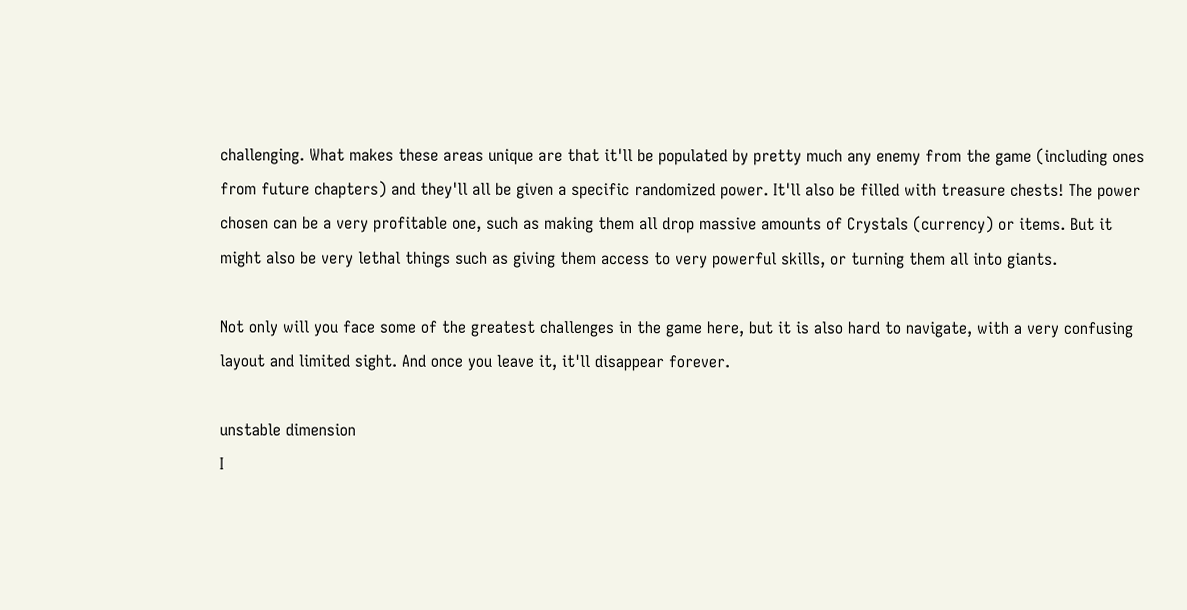challenging. What makes these areas unique are that it'll be populated by pretty much any enemy from the game (including ones from future chapters) and they'll all be given a specific randomized power. It'll also be filled with treasure chests! The power chosen can be a very profitable one, such as making them all drop massive amounts of Crystals (currency) or items. But it might also be very lethal things such as giving them access to very powerful skills, or turning them all into giants.

Not only will you face some of the greatest challenges in the game here, but it is also hard to navigate, with a very confusing layout and limited sight. And once you leave it, it'll disappear forever.

unstable dimension
I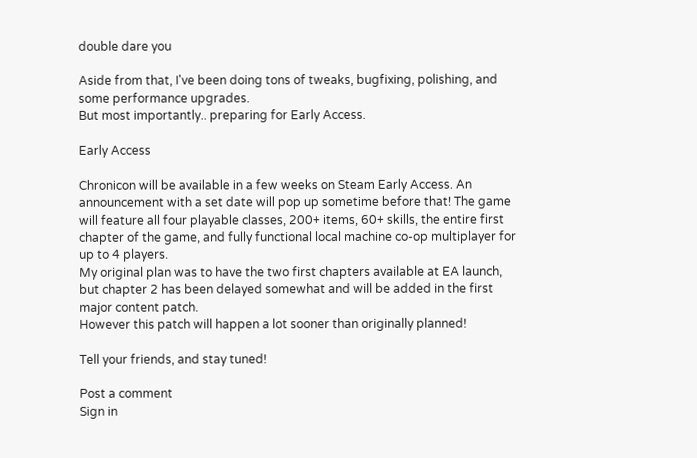double dare you

Aside from that, I've been doing tons of tweaks, bugfixing, polishing, and some performance upgrades.
But most importantly.. preparing for Early Access.

Early Access

Chronicon will be available in a few weeks on Steam Early Access. An announcement with a set date will pop up sometime before that! The game will feature all four playable classes, 200+ items, 60+ skills, the entire first chapter of the game, and fully functional local machine co-op multiplayer for up to 4 players.
My original plan was to have the two first chapters available at EA launch, but chapter 2 has been delayed somewhat and will be added in the first major content patch.
However this patch will happen a lot sooner than originally planned!

Tell your friends, and stay tuned!

Post a comment
Sign in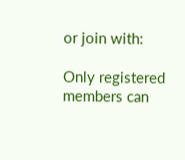or join with:

Only registered members can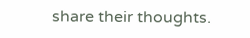share their thoughts.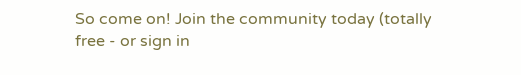So come on! Join the community today (totally free - or sign in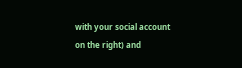with your social account on the right) and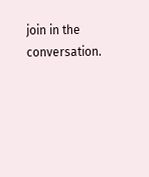join in the conversation.